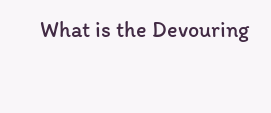What is the Devouring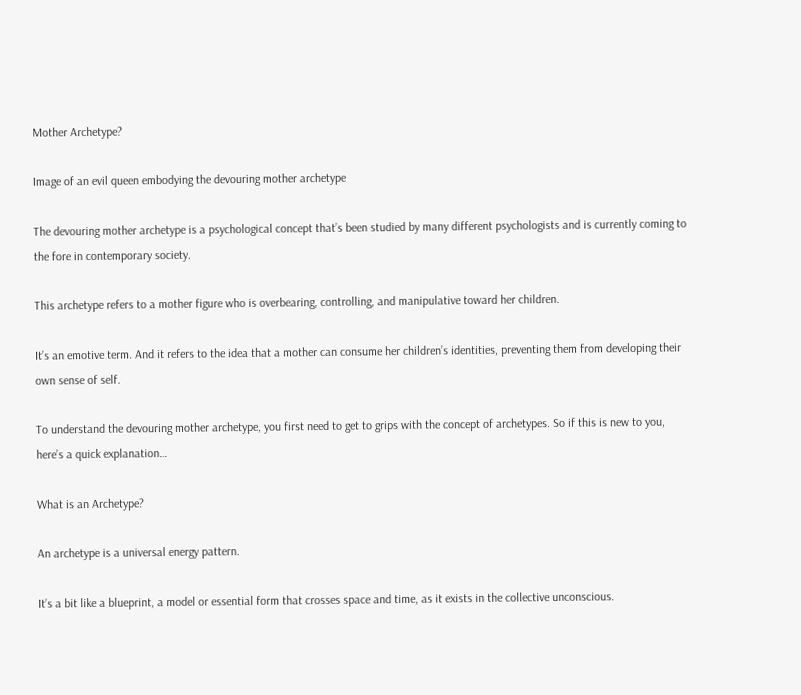Mother Archetype?

Image of an evil queen embodying the devouring mother archetype

The devouring mother archetype is a psychological concept that’s been studied by many different psychologists and is currently coming to the fore in contemporary society.

This archetype refers to a mother figure who is overbearing, controlling, and manipulative toward her children.

It’s an emotive term. And it refers to the idea that a mother can consume her children’s identities, preventing them from developing their own sense of self.

To understand the devouring mother archetype, you first need to get to grips with the concept of archetypes. So if this is new to you, here’s a quick explanation…

What is an Archetype?

An archetype is a universal energy pattern.

It’s a bit like a blueprint, a model or essential form that crosses space and time, as it exists in the collective unconscious.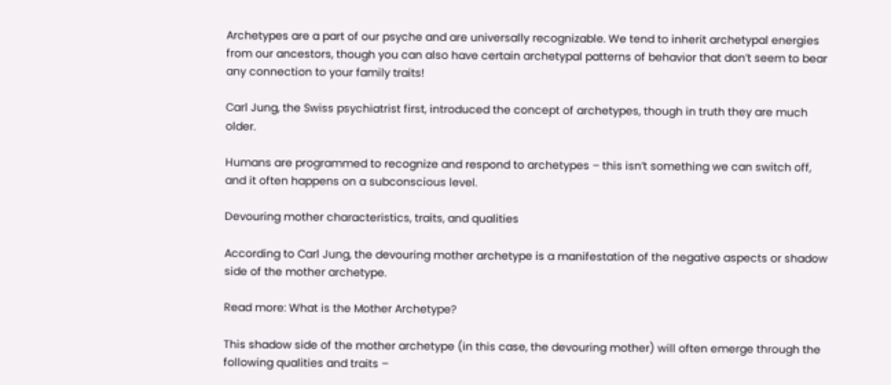Archetypes are a part of our psyche and are universally recognizable. We tend to inherit archetypal energies from our ancestors, though you can also have certain archetypal patterns of behavior that don’t seem to bear any connection to your family traits!

Carl Jung, the Swiss psychiatrist first, introduced the concept of archetypes, though in truth they are much older.

Humans are programmed to recognize and respond to archetypes – this isn’t something we can switch off, and it often happens on a subconscious level.

Devouring mother characteristics, traits, and qualities

According to Carl Jung, the devouring mother archetype is a manifestation of the negative aspects or shadow side of the mother archetype.

Read more: What is the Mother Archetype?

This shadow side of the mother archetype (in this case, the devouring mother) will often emerge through the following qualities and traits –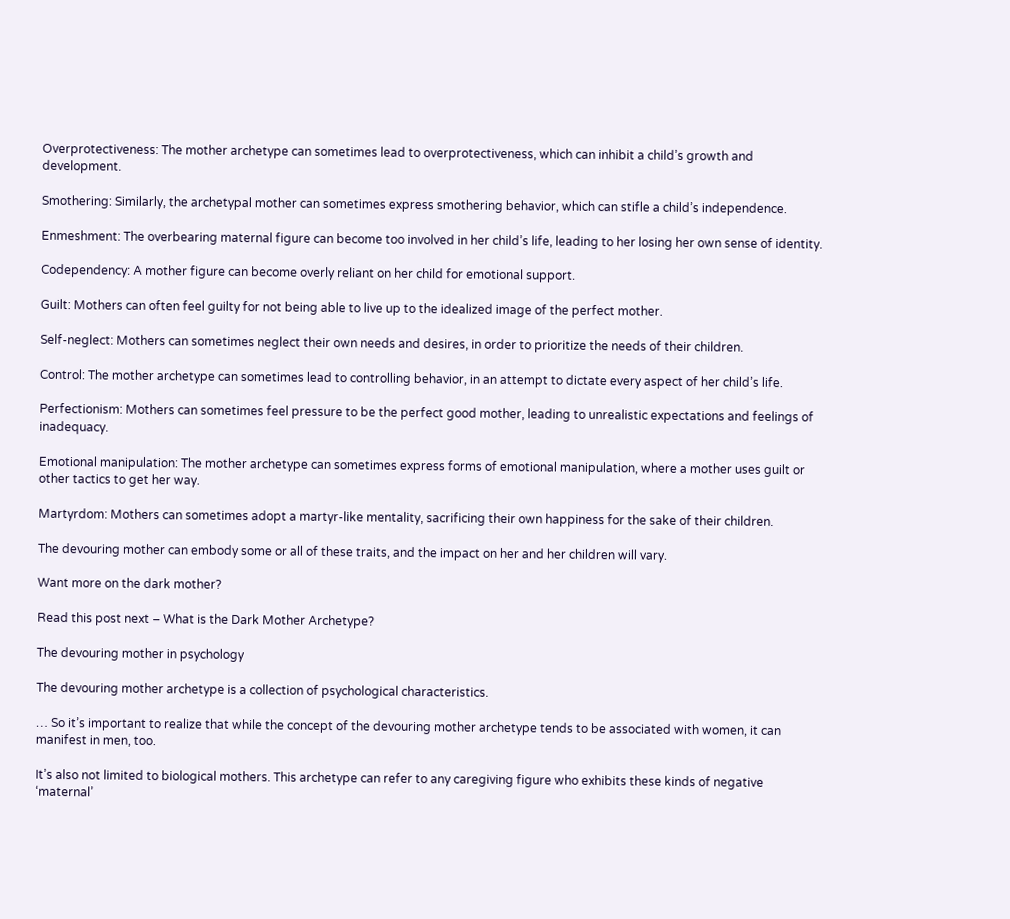Overprotectiveness: The mother archetype can sometimes lead to overprotectiveness, which can inhibit a child’s growth and development.

Smothering: Similarly, the archetypal mother can sometimes express smothering behavior, which can stifle a child’s independence.

Enmeshment: The overbearing maternal figure can become too involved in her child’s life, leading to her losing her own sense of identity.

Codependency: A mother figure can become overly reliant on her child for emotional support.

Guilt: Mothers can often feel guilty for not being able to live up to the idealized image of the perfect mother.

Self-neglect: Mothers can sometimes neglect their own needs and desires, in order to prioritize the needs of their children.

Control: The mother archetype can sometimes lead to controlling behavior, in an attempt to dictate every aspect of her child’s life.

Perfectionism: Mothers can sometimes feel pressure to be the perfect good mother, leading to unrealistic expectations and feelings of inadequacy.

Emotional manipulation: The mother archetype can sometimes express forms of emotional manipulation, where a mother uses guilt or other tactics to get her way.

Martyrdom: Mothers can sometimes adopt a martyr-like mentality, sacrificing their own happiness for the sake of their children.

The devouring mother can embody some or all of these traits, and the impact on her and her children will vary.

Want more on the dark mother?

Read this post next – What is the Dark Mother Archetype?

The devouring mother in psychology

The devouring mother archetype is a collection of psychological characteristics.

… So it’s important to realize that while the concept of the devouring mother archetype tends to be associated with women, it can manifest in men, too.

It’s also not limited to biological mothers. This archetype can refer to any caregiving figure who exhibits these kinds of negative ‘maternal’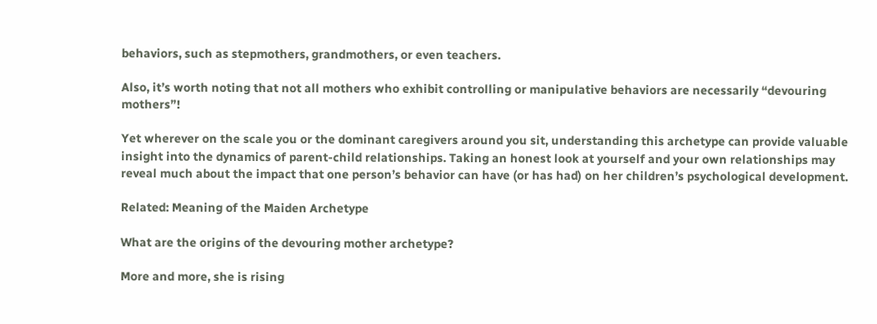behaviors, such as stepmothers, grandmothers, or even teachers.

Also, it’s worth noting that not all mothers who exhibit controlling or manipulative behaviors are necessarily “devouring mothers”!

Yet wherever on the scale you or the dominant caregivers around you sit, understanding this archetype can provide valuable insight into the dynamics of parent-child relationships. Taking an honest look at yourself and your own relationships may reveal much about the impact that one person’s behavior can have (or has had) on her children’s psychological development.

Related: Meaning of the Maiden Archetype

What are the origins of the devouring mother archetype?

More and more, she is rising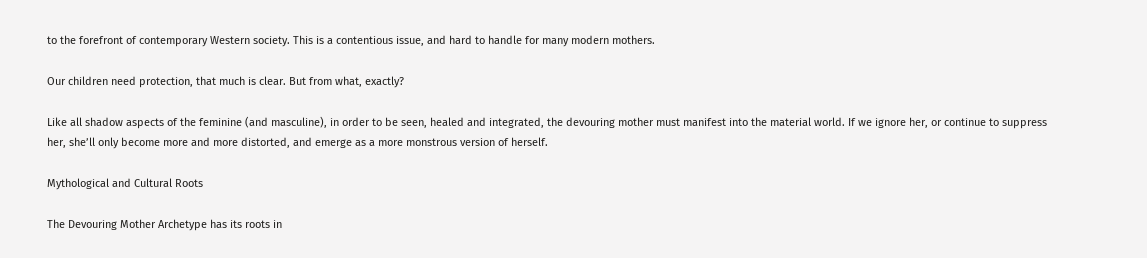to the forefront of contemporary Western society. This is a contentious issue, and hard to handle for many modern mothers.

Our children need protection, that much is clear. But from what, exactly?

Like all shadow aspects of the feminine (and masculine), in order to be seen, healed and integrated, the devouring mother must manifest into the material world. If we ignore her, or continue to suppress her, she’ll only become more and more distorted, and emerge as a more monstrous version of herself.

Mythological and Cultural Roots

The Devouring Mother Archetype has its roots in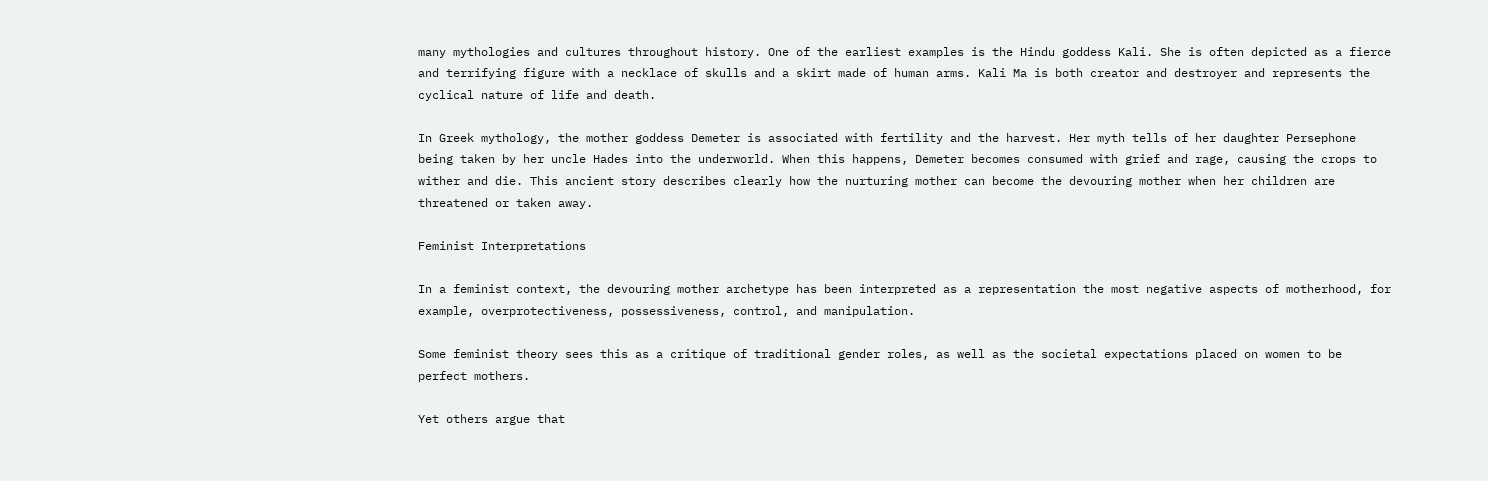many mythologies and cultures throughout history. One of the earliest examples is the Hindu goddess Kali. She is often depicted as a fierce and terrifying figure with a necklace of skulls and a skirt made of human arms. Kali Ma is both creator and destroyer and represents the cyclical nature of life and death.

In Greek mythology, the mother goddess Demeter is associated with fertility and the harvest. Her myth tells of her daughter Persephone being taken by her uncle Hades into the underworld. When this happens, Demeter becomes consumed with grief and rage, causing the crops to wither and die. This ancient story describes clearly how the nurturing mother can become the devouring mother when her children are threatened or taken away.

Feminist Interpretations

In a feminist context, the devouring mother archetype has been interpreted as a representation the most negative aspects of motherhood, for example, overprotectiveness, possessiveness, control, and manipulation.

Some feminist theory sees this as a critique of traditional gender roles, as well as the societal expectations placed on women to be perfect mothers.

Yet others argue that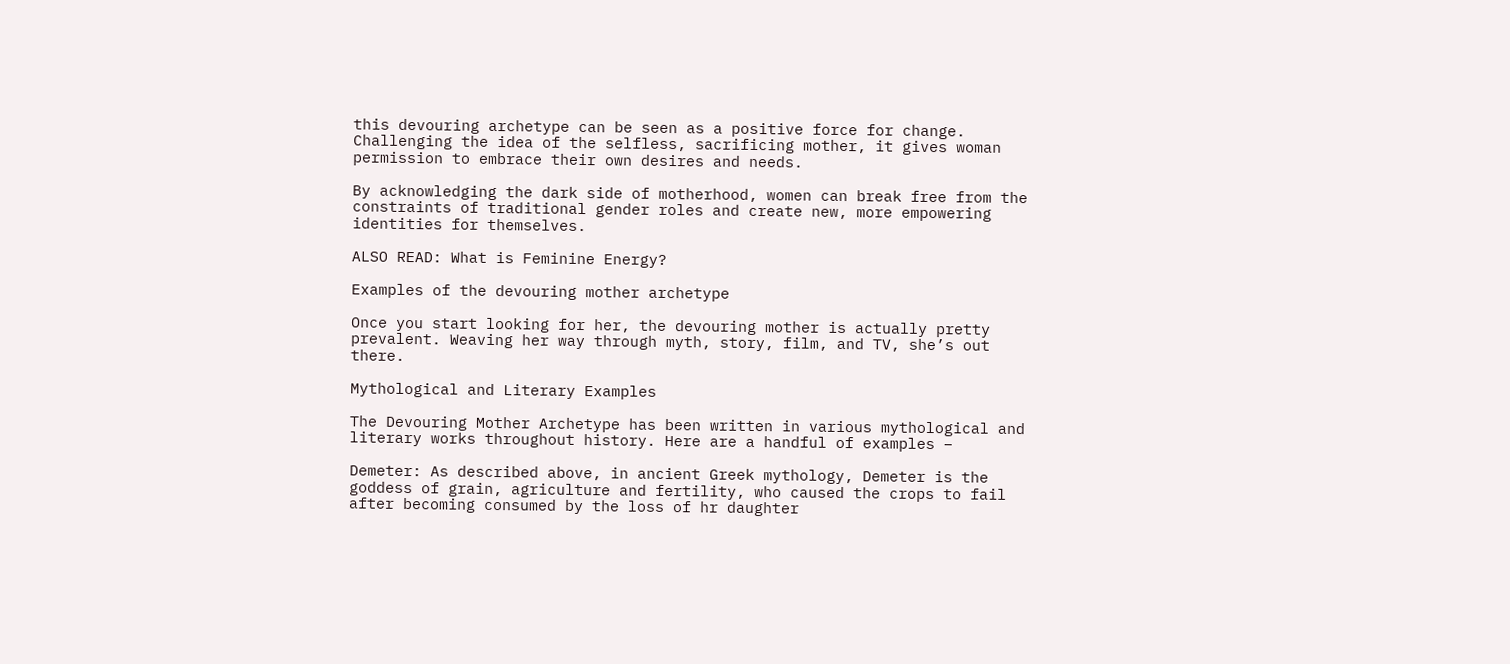this devouring archetype can be seen as a positive force for change. Challenging the idea of the selfless, sacrificing mother, it gives woman permission to embrace their own desires and needs.

By acknowledging the dark side of motherhood, women can break free from the constraints of traditional gender roles and create new, more empowering identities for themselves.

ALSO READ: What is Feminine Energy?

Examples of the devouring mother archetype

Once you start looking for her, the devouring mother is actually pretty prevalent. Weaving her way through myth, story, film, and TV, she’s out there.

Mythological and Literary Examples

The Devouring Mother Archetype has been written in various mythological and literary works throughout history. Here are a handful of examples –

Demeter: As described above, in ancient Greek mythology, Demeter is the goddess of grain, agriculture and fertility, who caused the crops to fail after becoming consumed by the loss of hr daughter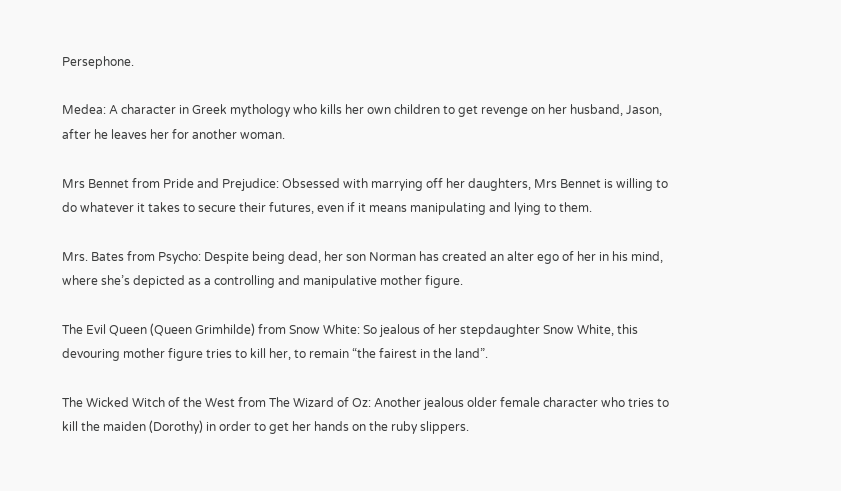Persephone.

Medea: A character in Greek mythology who kills her own children to get revenge on her husband, Jason, after he leaves her for another woman.

Mrs Bennet from Pride and Prejudice: Obsessed with marrying off her daughters, Mrs Bennet is willing to do whatever it takes to secure their futures, even if it means manipulating and lying to them.

Mrs. Bates from Psycho: Despite being dead, her son Norman has created an alter ego of her in his mind, where she’s depicted as a controlling and manipulative mother figure.

The Evil Queen (Queen Grimhilde) from Snow White: So jealous of her stepdaughter Snow White, this devouring mother figure tries to kill her, to remain “the fairest in the land”.

The Wicked Witch of the West from The Wizard of Oz: Another jealous older female character who tries to kill the maiden (Dorothy) in order to get her hands on the ruby slippers.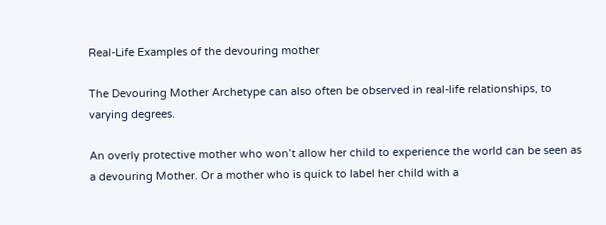Real-Life Examples of the devouring mother

The Devouring Mother Archetype can also often be observed in real-life relationships, to varying degrees.

An overly protective mother who won’t allow her child to experience the world can be seen as a devouring Mother. Or a mother who is quick to label her child with a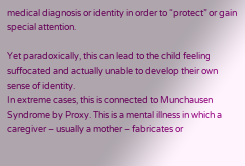medical diagnosis or identity in order to “protect” or gain special attention.

Yet paradoxically, this can lead to the child feeling suffocated and actually unable to develop their own sense of identity.
In extreme cases, this is connected to Munchausen Syndrome by Proxy. This is a mental illness in which a caregiver – usually a mother – fabricates or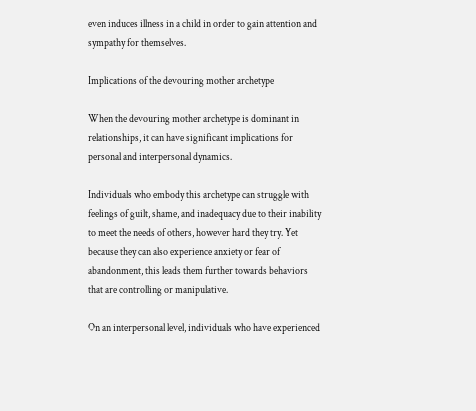even induces illness in a child in order to gain attention and sympathy for themselves.

Implications of the devouring mother archetype

When the devouring mother archetype is dominant in relationships, it can have significant implications for personal and interpersonal dynamics.

Individuals who embody this archetype can struggle with feelings of guilt, shame, and inadequacy due to their inability to meet the needs of others, however hard they try. Yet because they can also experience anxiety or fear of abandonment, this leads them further towards behaviors that are controlling or manipulative.

On an interpersonal level, individuals who have experienced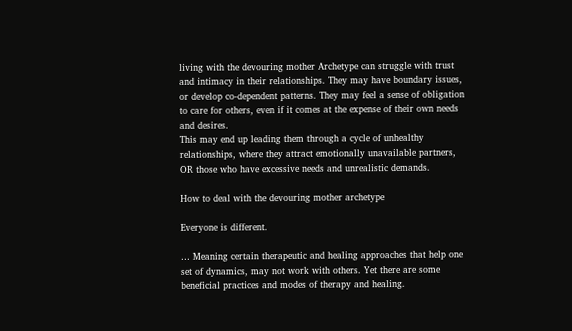living with the devouring mother Archetype can struggle with trust and intimacy in their relationships. They may have boundary issues, or develop co-dependent patterns. They may feel a sense of obligation to care for others, even if it comes at the expense of their own needs and desires.
This may end up leading them through a cycle of unhealthy relationships, where they attract emotionally unavailable partners, OR those who have excessive needs and unrealistic demands.

How to deal with the devouring mother archetype

Everyone is different.

… Meaning certain therapeutic and healing approaches that help one set of dynamics, may not work with others. Yet there are some beneficial practices and modes of therapy and healing.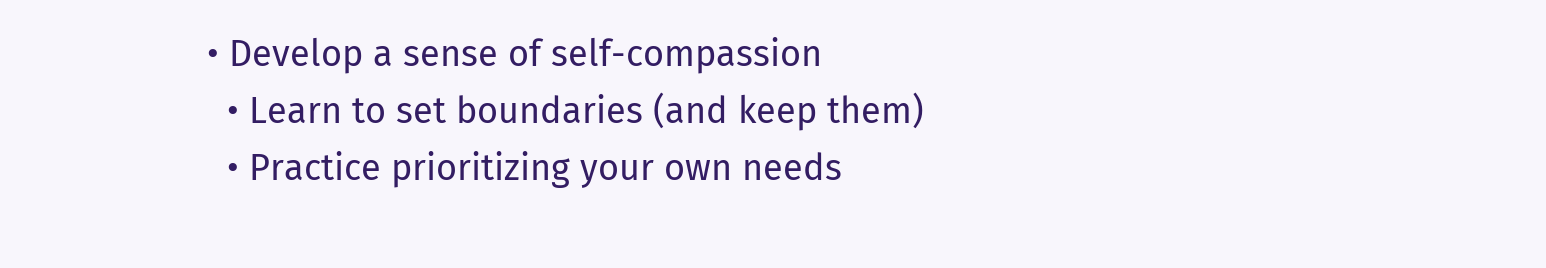• Develop a sense of self-compassion
  • Learn to set boundaries (and keep them)
  • Practice prioritizing your own needs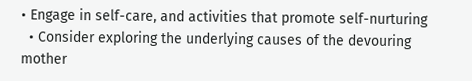• Engage in self-care, and activities that promote self-nurturing
  • Consider exploring the underlying causes of the devouring mother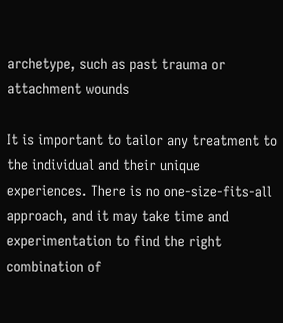archetype, such as past trauma or attachment wounds

It is important to tailor any treatment to the individual and their unique experiences. There is no one-size-fits-all approach, and it may take time and experimentation to find the right combination of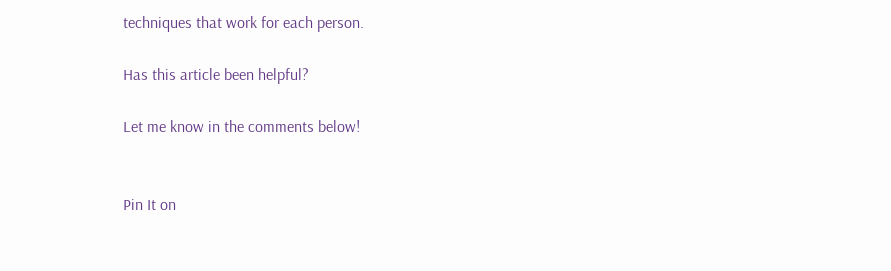techniques that work for each person.

Has this article been helpful?

Let me know in the comments below!


Pin It on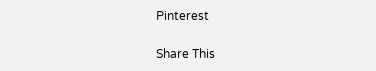Pinterest

Share This